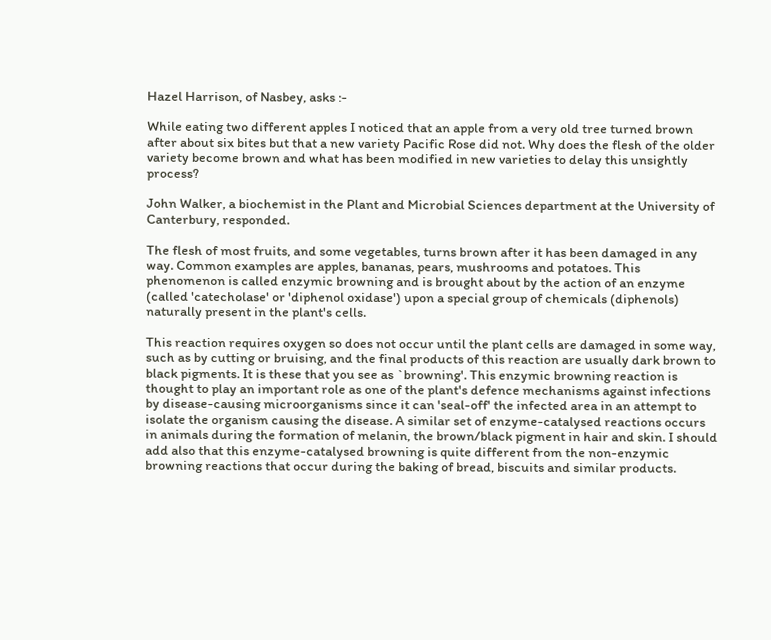Hazel Harrison, of Nasbey, asks :-

While eating two different apples I noticed that an apple from a very old tree turned brown after about six bites but that a new variety Pacific Rose did not. Why does the flesh of the older variety become brown and what has been modified in new varieties to delay this unsightly process?

John Walker, a biochemist in the Plant and Microbial Sciences department at the University of Canterbury, responded.

The flesh of most fruits, and some vegetables, turns brown after it has been damaged in any way. Common examples are apples, bananas, pears, mushrooms and potatoes. This phenomenon is called enzymic browning and is brought about by the action of an enzyme (called 'catecholase' or 'diphenol oxidase') upon a special group of chemicals (diphenols) naturally present in the plant's cells.

This reaction requires oxygen so does not occur until the plant cells are damaged in some way, such as by cutting or bruising, and the final products of this reaction are usually dark brown to black pigments. It is these that you see as `browning'. This enzymic browning reaction is thought to play an important role as one of the plant's defence mechanisms against infections by disease-causing microorganisms since it can 'seal-off' the infected area in an attempt to isolate the organism causing the disease. A similar set of enzyme-catalysed reactions occurs in animals during the formation of melanin, the brown/black pigment in hair and skin. I should add also that this enzyme-catalysed browning is quite different from the non-enzymic browning reactions that occur during the baking of bread, biscuits and similar products.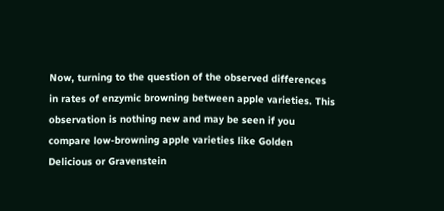Now, turning to the question of the observed differences in rates of enzymic browning between apple varieties. This observation is nothing new and may be seen if you compare low-browning apple varieties like Golden Delicious or Gravenstein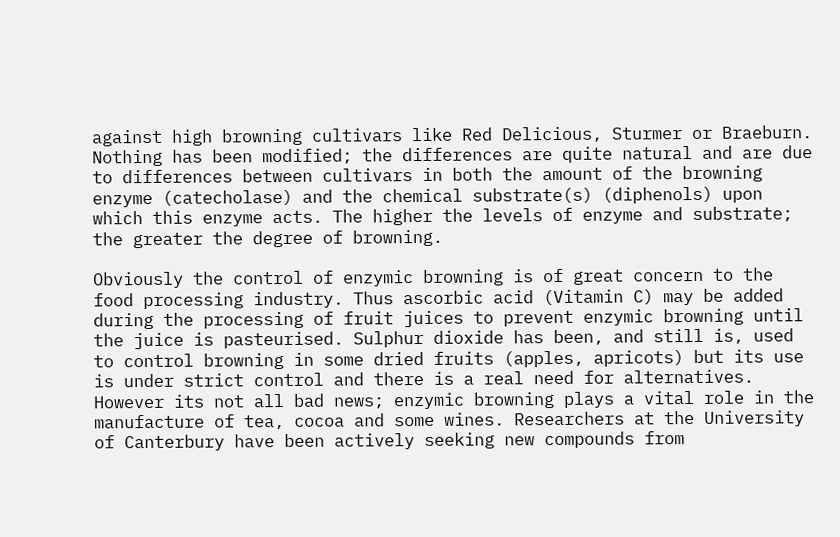against high browning cultivars like Red Delicious, Sturmer or Braeburn. Nothing has been modified; the differences are quite natural and are due to differences between cultivars in both the amount of the browning enzyme (catecholase) and the chemical substrate(s) (diphenols) upon which this enzyme acts. The higher the levels of enzyme and substrate; the greater the degree of browning.

Obviously the control of enzymic browning is of great concern to the food processing industry. Thus ascorbic acid (Vitamin C) may be added during the processing of fruit juices to prevent enzymic browning until the juice is pasteurised. Sulphur dioxide has been, and still is, used to control browning in some dried fruits (apples, apricots) but its use is under strict control and there is a real need for alternatives. However its not all bad news; enzymic browning plays a vital role in the manufacture of tea, cocoa and some wines. Researchers at the University of Canterbury have been actively seeking new compounds from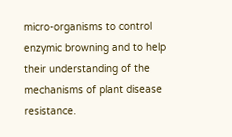micro-organisms to control enzymic browning and to help their understanding of the mechanisms of plant disease resistance.